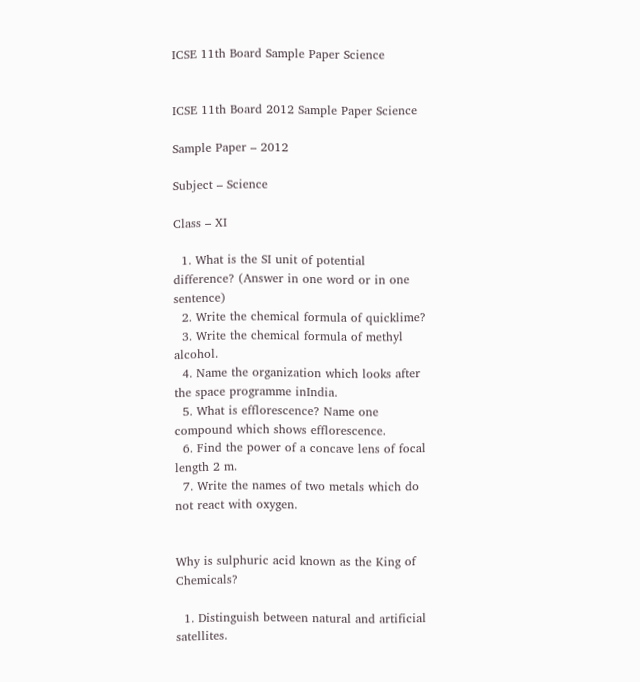ICSE 11th Board Sample Paper Science


ICSE 11th Board 2012 Sample Paper Science

Sample Paper – 2012

Subject – Science

Class – XI

  1. What is the SI unit of potential difference? (Answer in one word or in one sentence)
  2. Write the chemical formula of quicklime?
  3. Write the chemical formula of methyl alcohol.
  4. Name the organization which looks after the space programme inIndia.
  5. What is efflorescence? Name one compound which shows efflorescence.
  6. Find the power of a concave lens of focal length 2 m.
  7. Write the names of two metals which do not react with oxygen.


Why is sulphuric acid known as the King of Chemicals?

  1. Distinguish between natural and artificial satellites.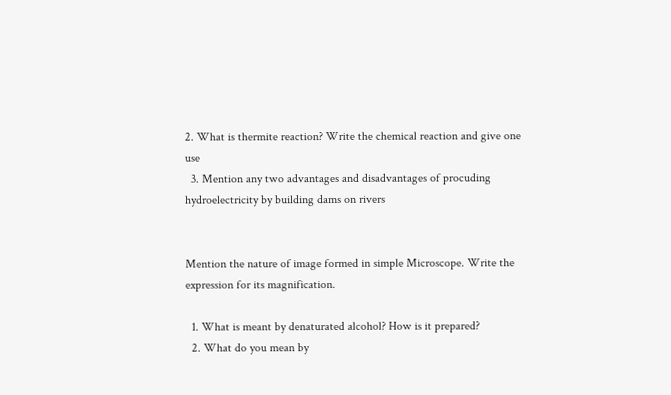2. What is thermite reaction? Write the chemical reaction and give one use
  3. Mention any two advantages and disadvantages of procuding hydroelectricity by building dams on rivers


Mention the nature of image formed in simple Microscope. Write the expression for its magnification.

  1. What is meant by denaturated alcohol? How is it prepared?
  2. What do you mean by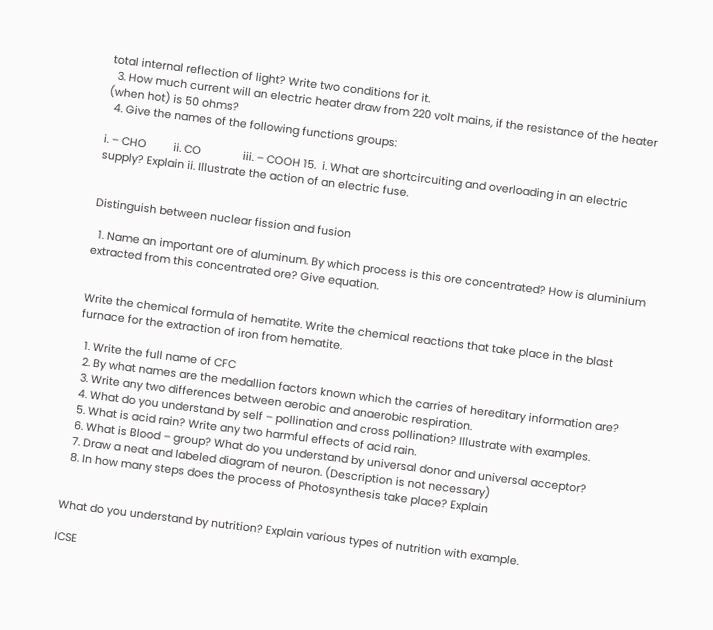total internal reflection of light? Write two conditions for it.
  3. How much current will an electric heater draw from 220 volt mains, if the resistance of the heater (when hot) is 50 ohms?
  4. Give the names of the following functions groups:

i. – CHO         ii. CO              iii. – COOH 15.  i. What are shortcircuiting and overloading in an electric supply? Explain ii. Illustrate the action of an electric fuse.


Distinguish between nuclear fission and fusion

  1. Name an important ore of aluminum. By which process is this ore concentrated? How is aluminium extracted from this concentrated ore? Give equation.


Write the chemical formula of hematite. Write the chemical reactions that take place in the blast furnace for the extraction of iron from hematite.

  1. Write the full name of CFC
  2. By what names are the medallion factors known which the carries of hereditary information are?
  3. Write any two differences between aerobic and anaerobic respiration.
  4. What do you understand by self – pollination and cross pollination? Illustrate with examples.
  5. What is acid rain? Write any two harmful effects of acid rain.
  6. What is Blood – group? What do you understand by universal donor and universal acceptor?
  7. Draw a neat and labeled diagram of neuron. (Description is not necessary)
  8. In how many steps does the process of Photosynthesis take place? Explain


What do you understand by nutrition? Explain various types of nutrition with example.

ICSE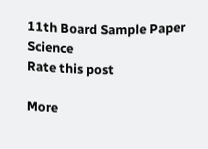11th Board Sample Paper Science
Rate this post

More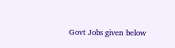Govt Jobs given below